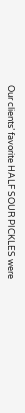Our clients’ favorite HALF SOUR PICKLES were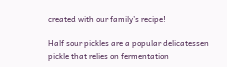created with our family’s recipe!

Half sour pickles are a popular delicatessen pickle that relies on fermentation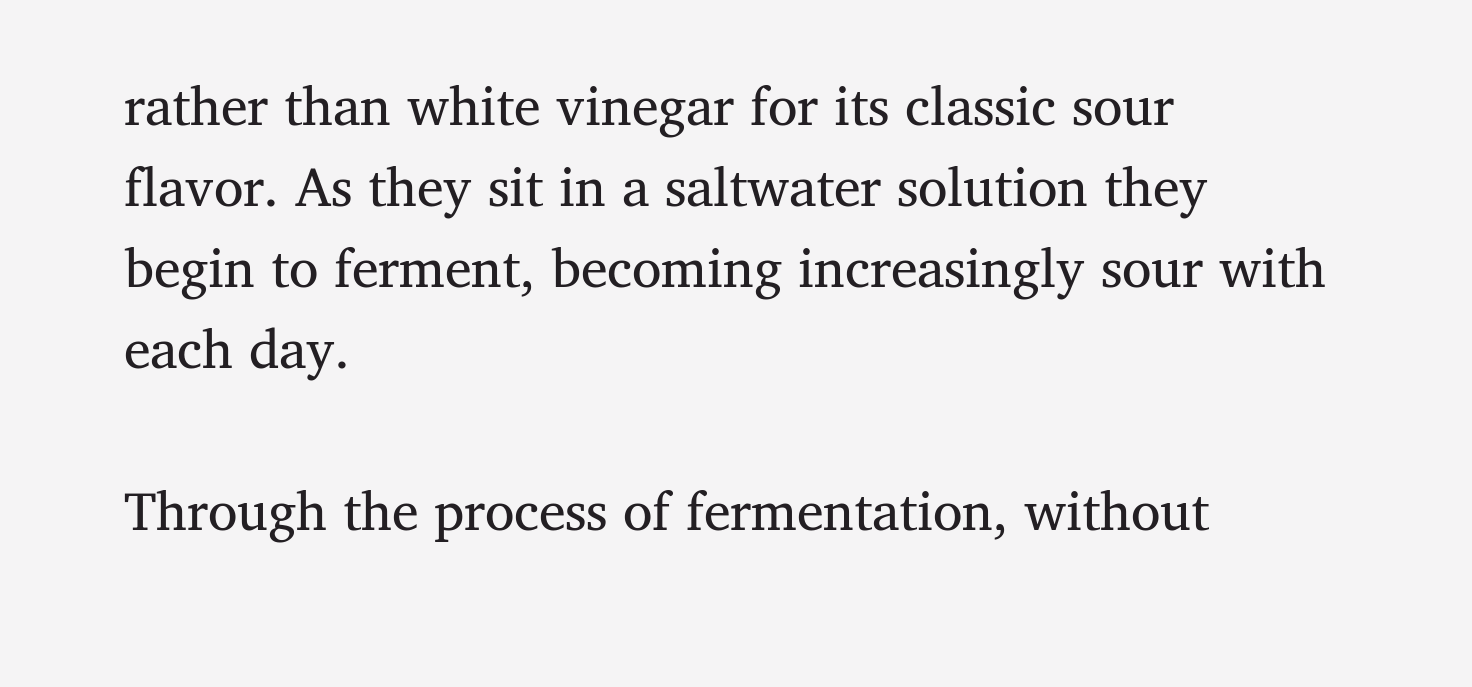rather than white vinegar for its classic sour flavor. As they sit in a saltwater solution they begin to ferment, becoming increasingly sour with each day.

Through the process of fermentation, without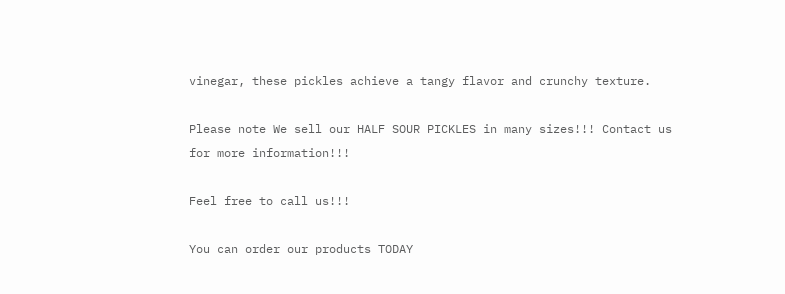vinegar, these pickles achieve a tangy flavor and crunchy texture.

Please note We sell our HALF SOUR PICKLES in many sizes!!! Contact us for more information!!!

Feel free to call us!!!

You can order our products TODAY